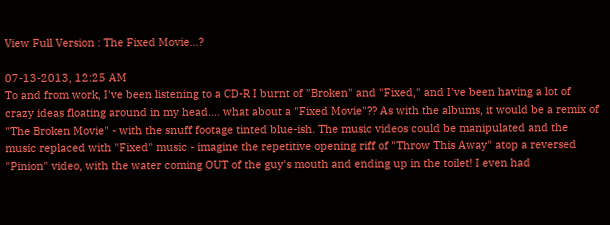View Full Version : The Fixed Movie...?

07-13-2013, 12:25 AM
To and from work, I've been listening to a CD-R I burnt of "Broken" and "Fixed," and I've been having a lot of crazy ideas floating around in my head.... what about a "Fixed Movie"?? As with the albums, it would be a remix of "The Broken Movie" - with the snuff footage tinted blue-ish. The music videos could be manipulated and the music replaced with "Fixed" music - imagine the repetitive opening riff of "Throw This Away" atop a reversed "Pinion" video, with the water coming OUT of the guy's mouth and ending up in the toilet! I even had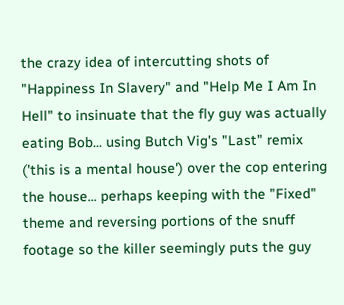the crazy idea of intercutting shots of "Happiness In Slavery" and "Help Me I Am In Hell" to insinuate that the fly guy was actually eating Bob... using Butch Vig's "Last" remix ('this is a mental house') over the cop entering the house... perhaps keeping with the "Fixed" theme and reversing portions of the snuff footage so the killer seemingly puts the guy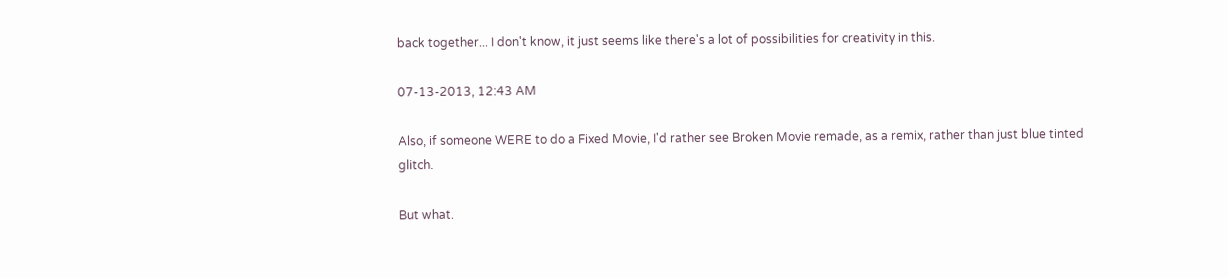back together... I don't know, it just seems like there's a lot of possibilities for creativity in this.

07-13-2013, 12:43 AM

Also, if someone WERE to do a Fixed Movie, I'd rather see Broken Movie remade, as a remix, rather than just blue tinted glitch.

But what.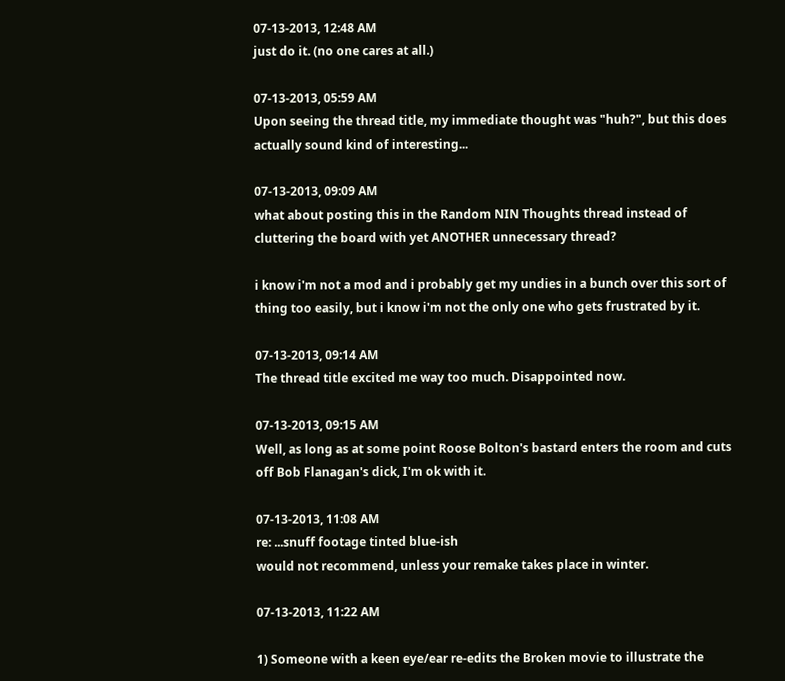07-13-2013, 12:48 AM
just do it. (no one cares at all.)

07-13-2013, 05:59 AM
Upon seeing the thread title, my immediate thought was "huh?", but this does actually sound kind of interesting...

07-13-2013, 09:09 AM
what about posting this in the Random NIN Thoughts thread instead of cluttering the board with yet ANOTHER unnecessary thread?

i know i'm not a mod and i probably get my undies in a bunch over this sort of thing too easily, but i know i'm not the only one who gets frustrated by it.

07-13-2013, 09:14 AM
The thread title excited me way too much. Disappointed now.

07-13-2013, 09:15 AM
Well, as long as at some point Roose Bolton's bastard enters the room and cuts off Bob Flanagan's dick, I'm ok with it.

07-13-2013, 11:08 AM
re: ...snuff footage tinted blue-ish
would not recommend, unless your remake takes place in winter.

07-13-2013, 11:22 AM

1) Someone with a keen eye/ear re-edits the Broken movie to illustrate the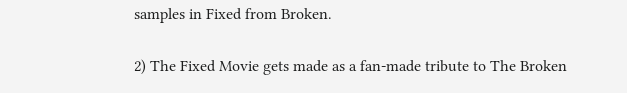samples in Fixed from Broken.

2) The Fixed Movie gets made as a fan-made tribute to The Broken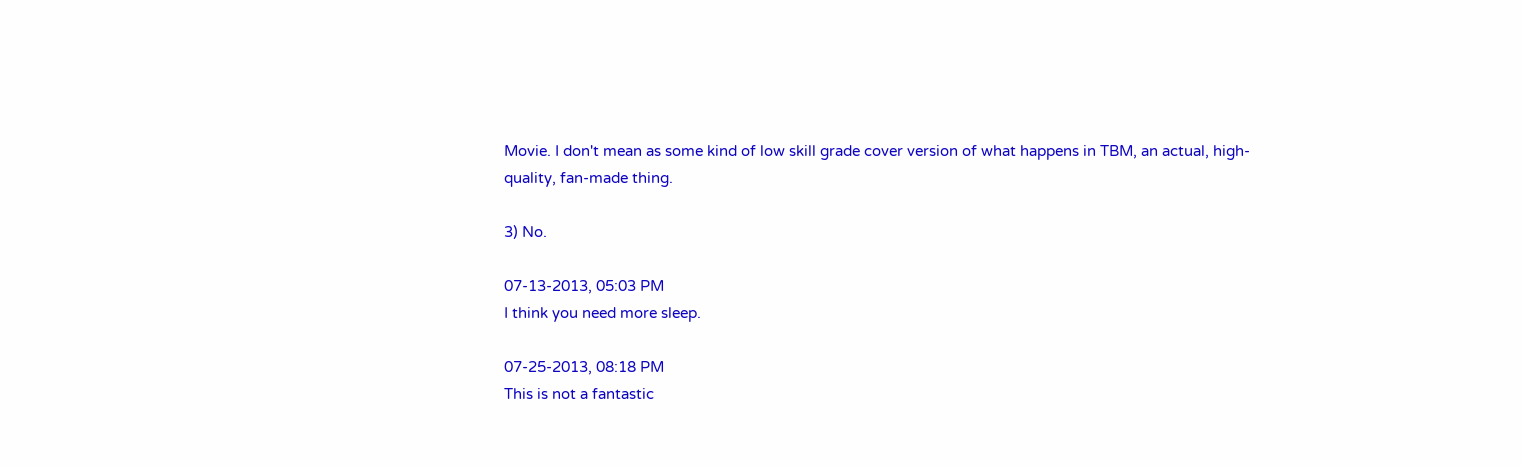Movie. I don't mean as some kind of low skill grade cover version of what happens in TBM, an actual, high-quality, fan-made thing.

3) No.

07-13-2013, 05:03 PM
I think you need more sleep.

07-25-2013, 08:18 PM
This is not a fantastic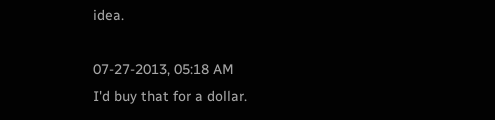idea.

07-27-2013, 05:18 AM
I'd buy that for a dollar.